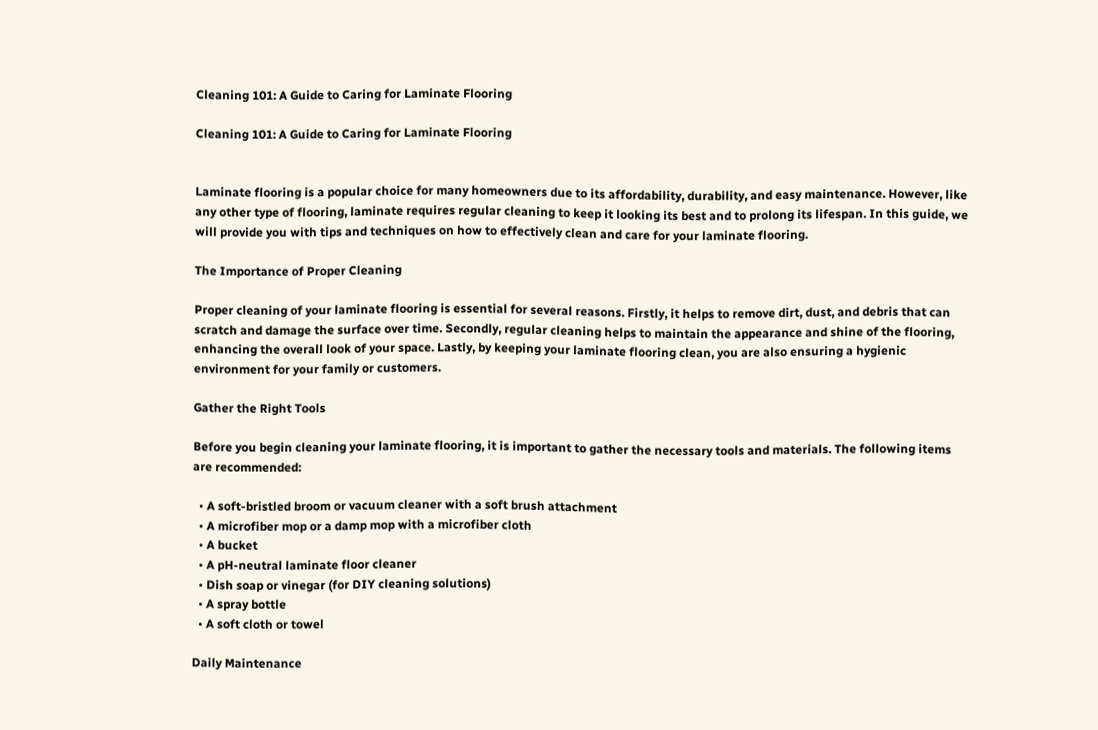Cleaning 101: A Guide to Caring for Laminate Flooring

Cleaning 101: A Guide to Caring for Laminate Flooring


Laminate flooring is a popular choice for many homeowners due to its affordability, durability, and easy maintenance. However, like any other type of flooring, laminate requires regular cleaning to keep it looking its best and to prolong its lifespan. In this guide, we will provide you with tips and techniques on how to effectively clean and care for your laminate flooring.

The Importance of Proper Cleaning

Proper cleaning of your laminate flooring is essential for several reasons. Firstly, it helps to remove dirt, dust, and debris that can scratch and damage the surface over time. Secondly, regular cleaning helps to maintain the appearance and shine of the flooring, enhancing the overall look of your space. Lastly, by keeping your laminate flooring clean, you are also ensuring a hygienic environment for your family or customers.

Gather the Right Tools

Before you begin cleaning your laminate flooring, it is important to gather the necessary tools and materials. The following items are recommended:

  • A soft-bristled broom or vacuum cleaner with a soft brush attachment
  • A microfiber mop or a damp mop with a microfiber cloth
  • A bucket
  • A pH-neutral laminate floor cleaner
  • Dish soap or vinegar (for DIY cleaning solutions)
  • A spray bottle
  • A soft cloth or towel

Daily Maintenance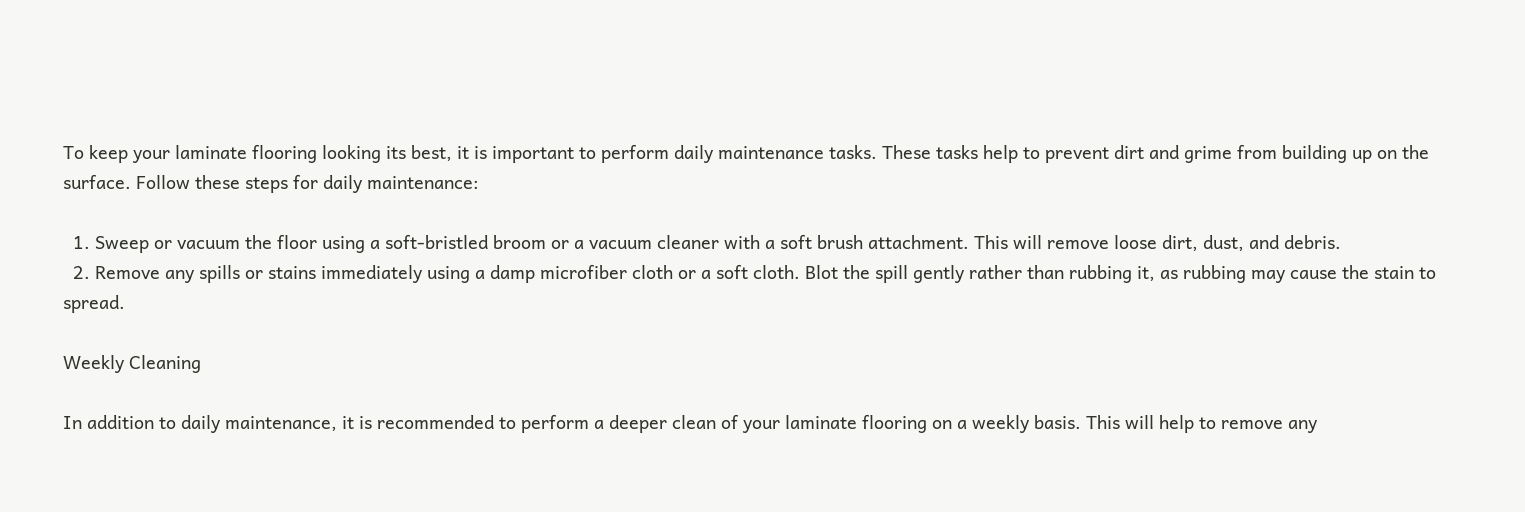To keep your laminate flooring looking its best, it is important to perform daily maintenance tasks. These tasks help to prevent dirt and grime from building up on the surface. Follow these steps for daily maintenance:

  1. Sweep or vacuum the floor using a soft-bristled broom or a vacuum cleaner with a soft brush attachment. This will remove loose dirt, dust, and debris.
  2. Remove any spills or stains immediately using a damp microfiber cloth or a soft cloth. Blot the spill gently rather than rubbing it, as rubbing may cause the stain to spread.

Weekly Cleaning

In addition to daily maintenance, it is recommended to perform a deeper clean of your laminate flooring on a weekly basis. This will help to remove any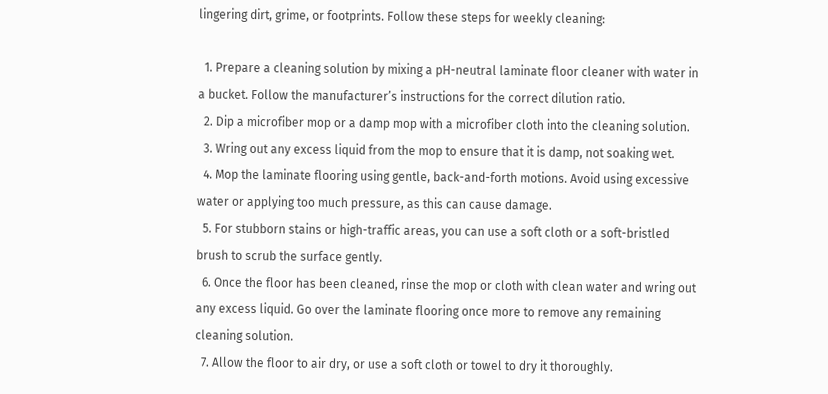lingering dirt, grime, or footprints. Follow these steps for weekly cleaning:

  1. Prepare a cleaning solution by mixing a pH-neutral laminate floor cleaner with water in a bucket. Follow the manufacturer’s instructions for the correct dilution ratio.
  2. Dip a microfiber mop or a damp mop with a microfiber cloth into the cleaning solution.
  3. Wring out any excess liquid from the mop to ensure that it is damp, not soaking wet.
  4. Mop the laminate flooring using gentle, back-and-forth motions. Avoid using excessive water or applying too much pressure, as this can cause damage.
  5. For stubborn stains or high-traffic areas, you can use a soft cloth or a soft-bristled brush to scrub the surface gently.
  6. Once the floor has been cleaned, rinse the mop or cloth with clean water and wring out any excess liquid. Go over the laminate flooring once more to remove any remaining cleaning solution.
  7. Allow the floor to air dry, or use a soft cloth or towel to dry it thoroughly.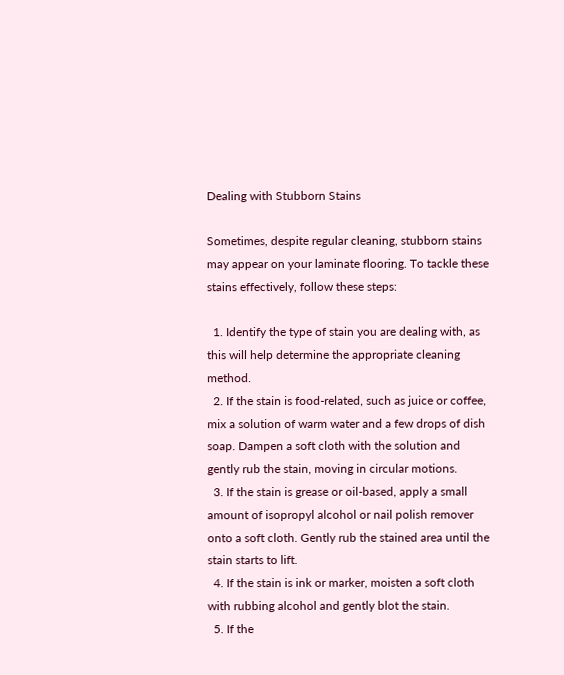Dealing with Stubborn Stains

Sometimes, despite regular cleaning, stubborn stains may appear on your laminate flooring. To tackle these stains effectively, follow these steps:

  1. Identify the type of stain you are dealing with, as this will help determine the appropriate cleaning method.
  2. If the stain is food-related, such as juice or coffee, mix a solution of warm water and a few drops of dish soap. Dampen a soft cloth with the solution and gently rub the stain, moving in circular motions.
  3. If the stain is grease or oil-based, apply a small amount of isopropyl alcohol or nail polish remover onto a soft cloth. Gently rub the stained area until the stain starts to lift.
  4. If the stain is ink or marker, moisten a soft cloth with rubbing alcohol and gently blot the stain.
  5. If the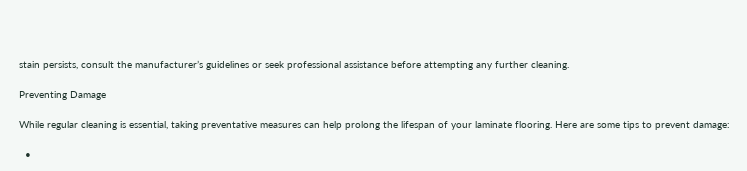stain persists, consult the manufacturer’s guidelines or seek professional assistance before attempting any further cleaning.

Preventing Damage

While regular cleaning is essential, taking preventative measures can help prolong the lifespan of your laminate flooring. Here are some tips to prevent damage:

  •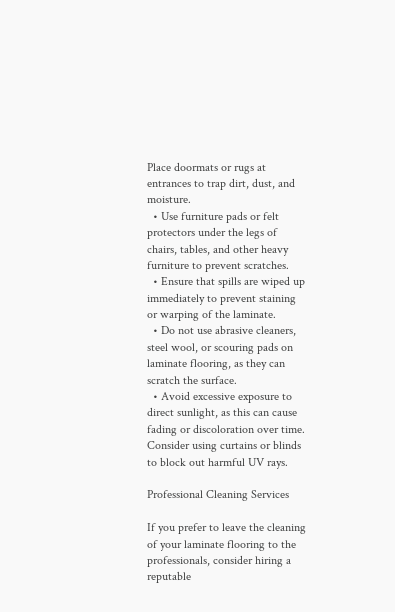Place doormats or rugs at entrances to trap dirt, dust, and moisture.
  • Use furniture pads or felt protectors under the legs of chairs, tables, and other heavy furniture to prevent scratches.
  • Ensure that spills are wiped up immediately to prevent staining or warping of the laminate.
  • Do not use abrasive cleaners, steel wool, or scouring pads on laminate flooring, as they can scratch the surface.
  • Avoid excessive exposure to direct sunlight, as this can cause fading or discoloration over time. Consider using curtains or blinds to block out harmful UV rays.

Professional Cleaning Services

If you prefer to leave the cleaning of your laminate flooring to the professionals, consider hiring a reputable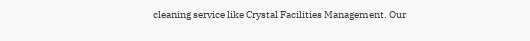cleaning service like Crystal Facilities Management. Our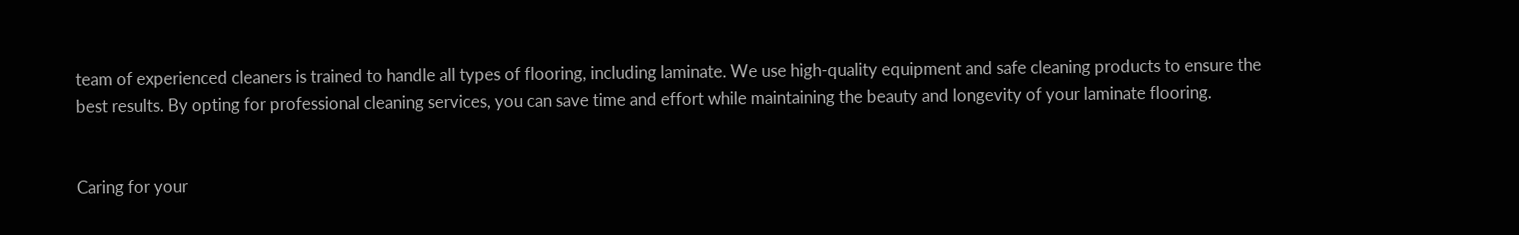team of experienced cleaners is trained to handle all types of flooring, including laminate. We use high-quality equipment and safe cleaning products to ensure the best results. By opting for professional cleaning services, you can save time and effort while maintaining the beauty and longevity of your laminate flooring.


Caring for your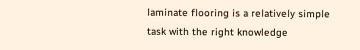laminate flooring is a relatively simple task with the right knowledge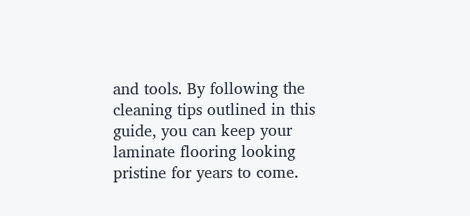and tools. By following the cleaning tips outlined in this guide, you can keep your laminate flooring looking pristine for years to come.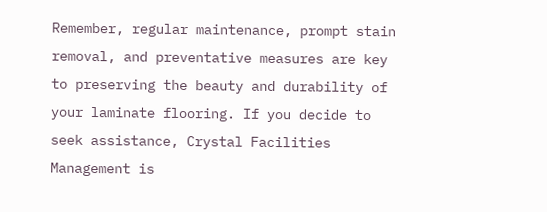Remember, regular maintenance, prompt stain removal, and preventative measures are key to preserving the beauty and durability of your laminate flooring. If you decide to seek assistance, Crystal Facilities Management is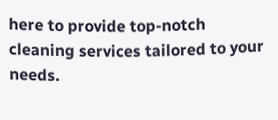here to provide top-notch cleaning services tailored to your needs.